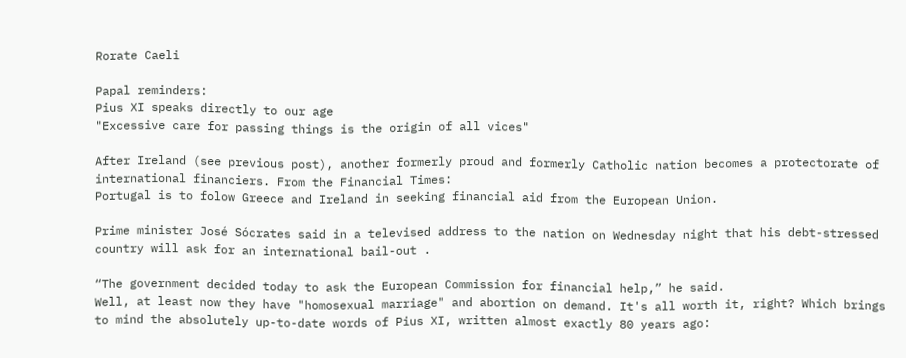Rorate Caeli

Papal reminders:
Pius XI speaks directly to our age
"Excessive care for passing things is the origin of all vices"

After Ireland (see previous post), another formerly proud and formerly Catholic nation becomes a protectorate of international financiers. From the Financial Times:
Portugal is to folow Greece and Ireland in seeking financial aid from the European Union.

Prime minister José Sócrates said in a televised address to the nation on Wednesday night that his debt-stressed country will ask for an international bail-out .

“The government decided today to ask the European Commission for financial help,” he said.
Well, at least now they have "homosexual marriage" and abortion on demand. It's all worth it, right? Which brings to mind the absolutely up-to-date words of Pius XI, written almost exactly 80 years ago: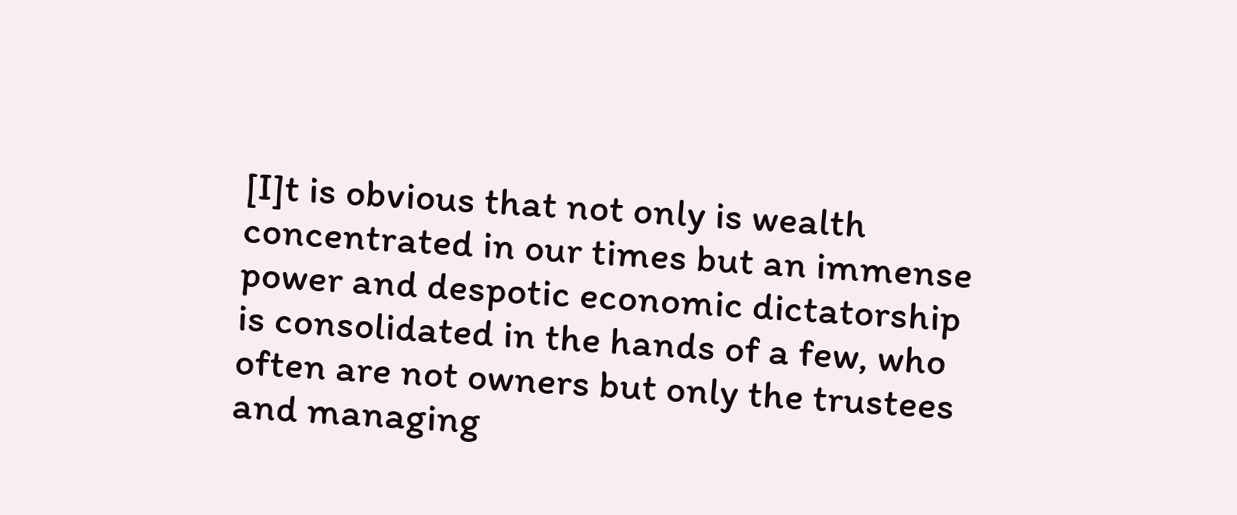[I]t is obvious that not only is wealth concentrated in our times but an immense power and despotic economic dictatorship is consolidated in the hands of a few, who often are not owners but only the trustees and managing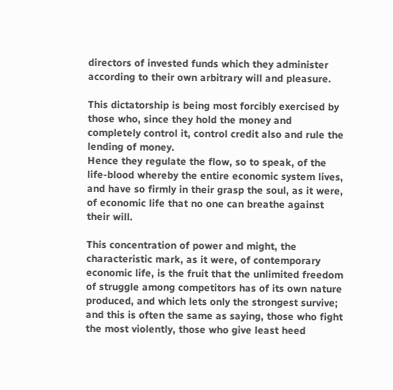directors of invested funds which they administer according to their own arbitrary will and pleasure.

This dictatorship is being most forcibly exercised by those who, since they hold the money and completely control it, control credit also and rule the lending of money.
Hence they regulate the flow, so to speak, of the life-blood whereby the entire economic system lives, and have so firmly in their grasp the soul, as it were, of economic life that no one can breathe against their will.

This concentration of power and might, the characteristic mark, as it were, of contemporary economic life, is the fruit that the unlimited freedom of struggle among competitors has of its own nature produced, and which lets only the strongest survive; and this is often the same as saying, those who fight the most violently, those who give least heed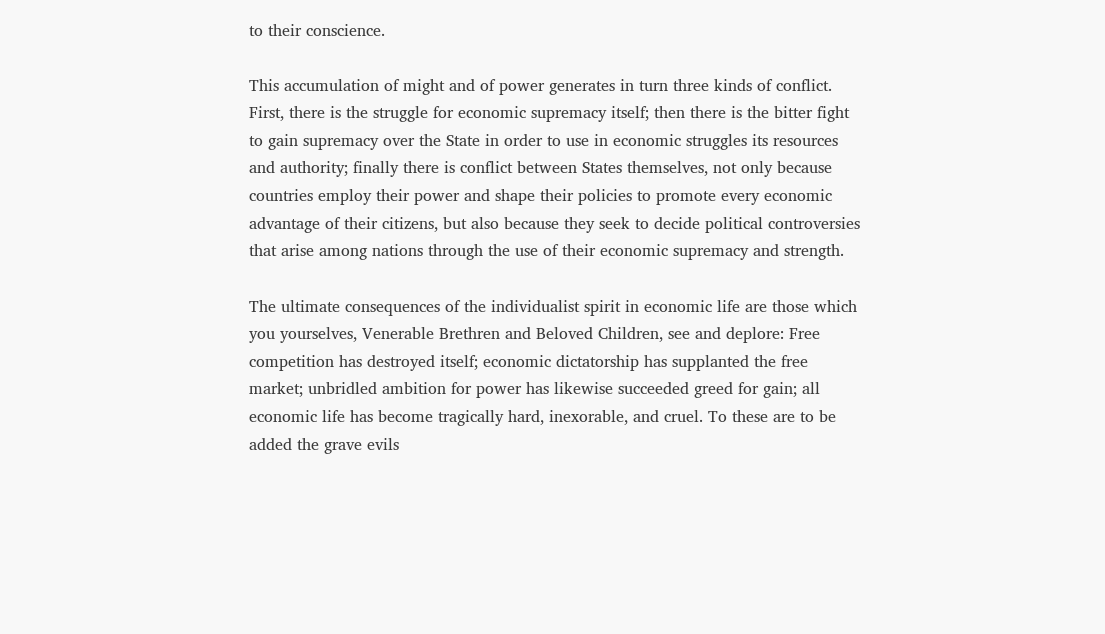to their conscience.

This accumulation of might and of power generates in turn three kinds of conflict. First, there is the struggle for economic supremacy itself; then there is the bitter fight to gain supremacy over the State in order to use in economic struggles its resources and authority; finally there is conflict between States themselves, not only because countries employ their power and shape their policies to promote every economic advantage of their citizens, but also because they seek to decide political controversies that arise among nations through the use of their economic supremacy and strength.

The ultimate consequences of the individualist spirit in economic life are those which you yourselves, Venerable Brethren and Beloved Children, see and deplore: Free competition has destroyed itself; economic dictatorship has supplanted the free market; unbridled ambition for power has likewise succeeded greed for gain; all economic life has become tragically hard, inexorable, and cruel. To these are to be added the grave evils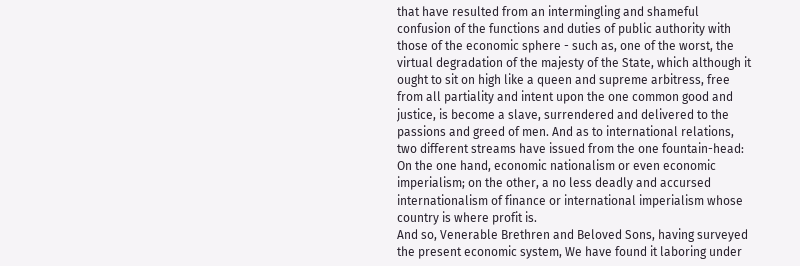that have resulted from an intermingling and shameful confusion of the functions and duties of public authority with those of the economic sphere - such as, one of the worst, the virtual degradation of the majesty of the State, which although it ought to sit on high like a queen and supreme arbitress, free from all partiality and intent upon the one common good and justice, is become a slave, surrendered and delivered to the passions and greed of men. And as to international relations, two different streams have issued from the one fountain-head: On the one hand, economic nationalism or even economic imperialism; on the other, a no less deadly and accursed internationalism of finance or international imperialism whose country is where profit is.
And so, Venerable Brethren and Beloved Sons, having surveyed the present economic system, We have found it laboring under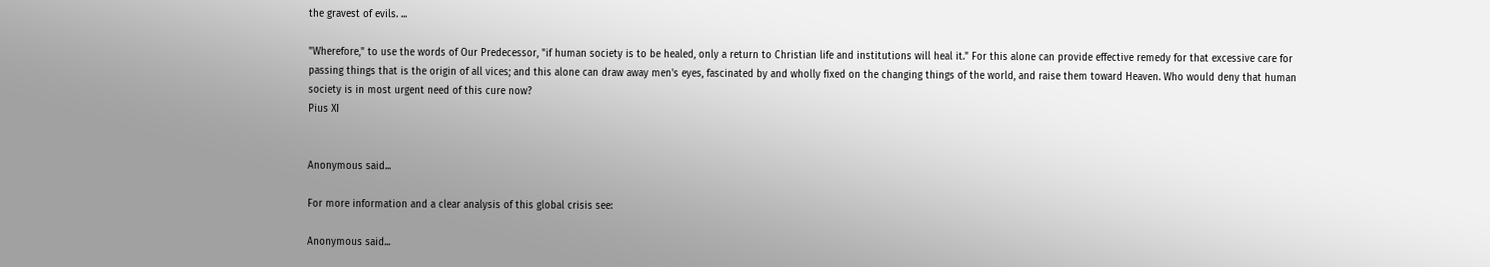the gravest of evils. ...

"Wherefore," to use the words of Our Predecessor, "if human society is to be healed, only a return to Christian life and institutions will heal it." For this alone can provide effective remedy for that excessive care for passing things that is the origin of all vices; and this alone can draw away men's eyes, fascinated by and wholly fixed on the changing things of the world, and raise them toward Heaven. Who would deny that human society is in most urgent need of this cure now?
Pius XI


Anonymous said...

For more information and a clear analysis of this global crisis see:

Anonymous said...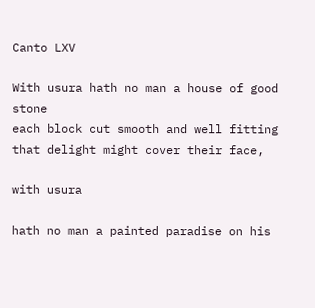Canto LXV

With usura hath no man a house of good stone
each block cut smooth and well fitting
that delight might cover their face,

with usura

hath no man a painted paradise on his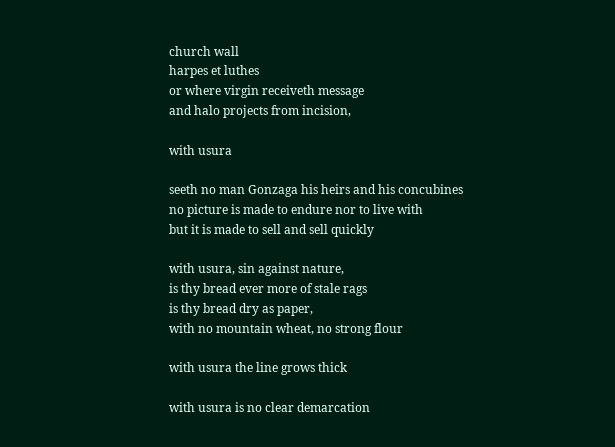church wall
harpes et luthes
or where virgin receiveth message
and halo projects from incision,

with usura

seeth no man Gonzaga his heirs and his concubines
no picture is made to endure nor to live with
but it is made to sell and sell quickly

with usura, sin against nature,
is thy bread ever more of stale rags
is thy bread dry as paper,
with no mountain wheat, no strong flour

with usura the line grows thick

with usura is no clear demarcation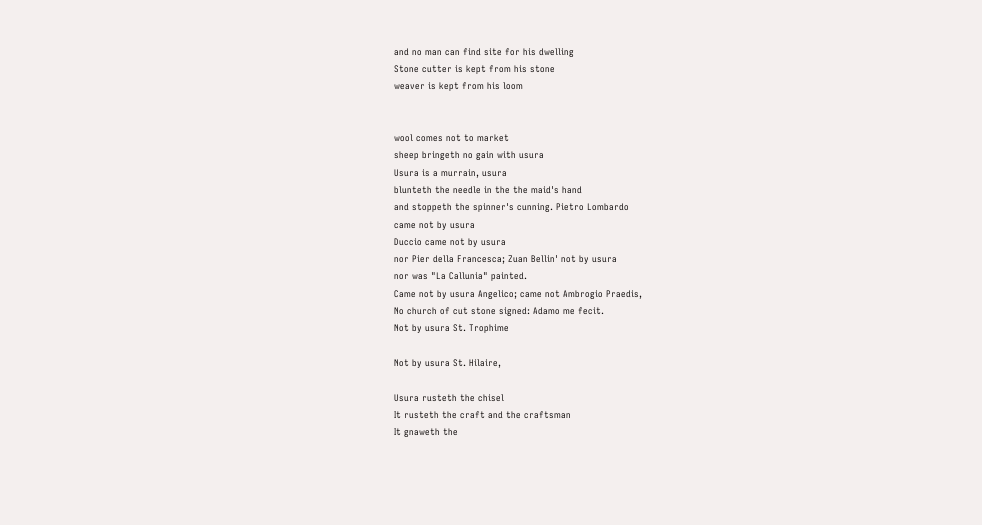and no man can find site for his dwelling
Stone cutter is kept from his stone
weaver is kept from his loom


wool comes not to market
sheep bringeth no gain with usura
Usura is a murrain, usura
blunteth the needle in the the maid's hand
and stoppeth the spinner's cunning. Pietro Lombardo
came not by usura
Duccio came not by usura
nor Pier della Francesca; Zuan Bellin' not by usura
nor was "La Callunia" painted.
Came not by usura Angelico; came not Ambrogio Praedis,
No church of cut stone signed: Adamo me fecit.
Not by usura St. Trophime

Not by usura St. Hilaire,

Usura rusteth the chisel
It rusteth the craft and the craftsman
It gnaweth the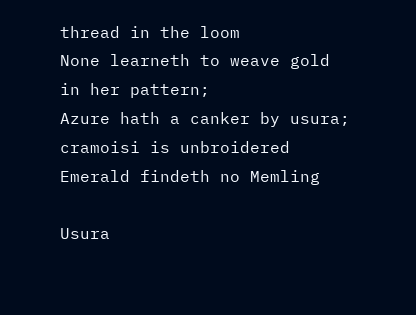thread in the loom
None learneth to weave gold in her pattern;
Azure hath a canker by usura; cramoisi is unbroidered
Emerald findeth no Memling

Usura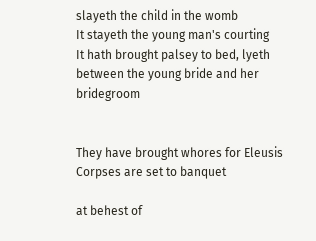slayeth the child in the womb
It stayeth the young man's courting
It hath brought palsey to bed, lyeth
between the young bride and her bridegroom


They have brought whores for Eleusis
Corpses are set to banquet

at behest of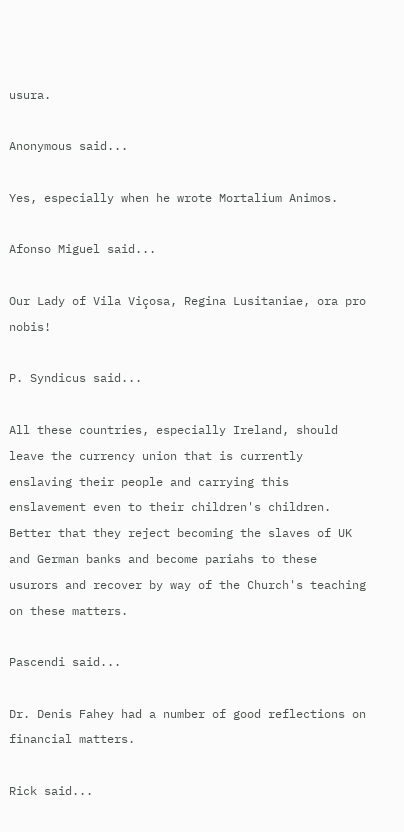usura.

Anonymous said...

Yes, especially when he wrote Mortalium Animos.

Afonso Miguel said...

Our Lady of Vila Viçosa, Regina Lusitaniae, ora pro nobis!

P. Syndicus said...

All these countries, especially Ireland, should leave the currency union that is currently enslaving their people and carrying this enslavement even to their children's children.
Better that they reject becoming the slaves of UK and German banks and become pariahs to these usurors and recover by way of the Church's teaching on these matters.

Pascendi said...

Dr. Denis Fahey had a number of good reflections on financial matters.

Rick said...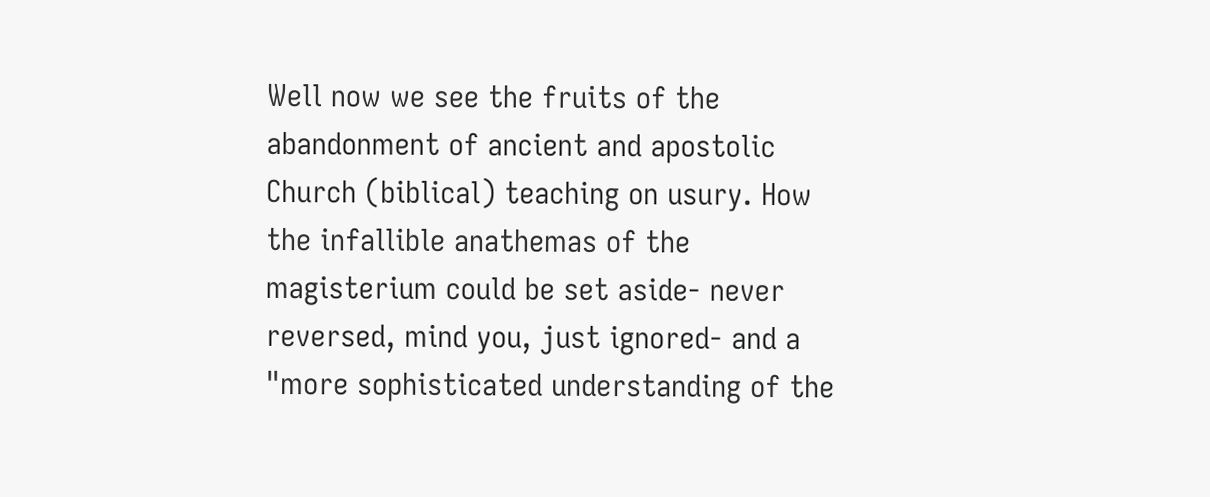Well now we see the fruits of the abandonment of ancient and apostolic Church (biblical) teaching on usury. How the infallible anathemas of the magisterium could be set aside- never reversed, mind you, just ignored- and a "more sophisticated understanding of the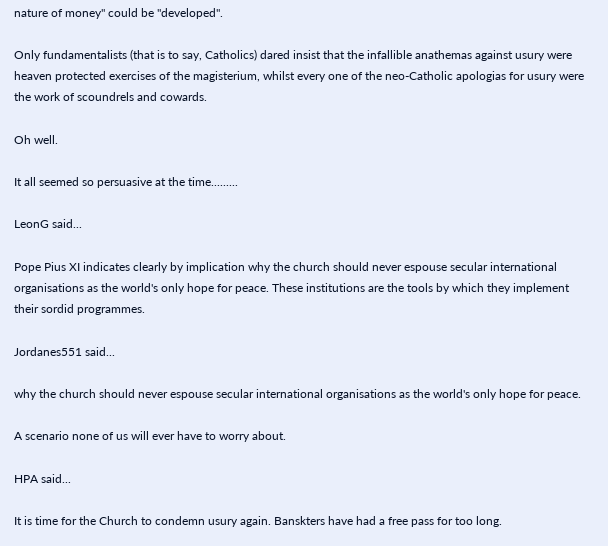nature of money" could be "developed".

Only fundamentalists (that is to say, Catholics) dared insist that the infallible anathemas against usury were heaven protected exercises of the magisterium, whilst every one of the neo-Catholic apologias for usury were the work of scoundrels and cowards.

Oh well.

It all seemed so persuasive at the time.........

LeonG said...

Pope Pius XI indicates clearly by implication why the church should never espouse secular international organisations as the world's only hope for peace. These institutions are the tools by which they implement their sordid programmes.

Jordanes551 said...

why the church should never espouse secular international organisations as the world's only hope for peace.

A scenario none of us will ever have to worry about.

HPA said...

It is time for the Church to condemn usury again. Banskters have had a free pass for too long.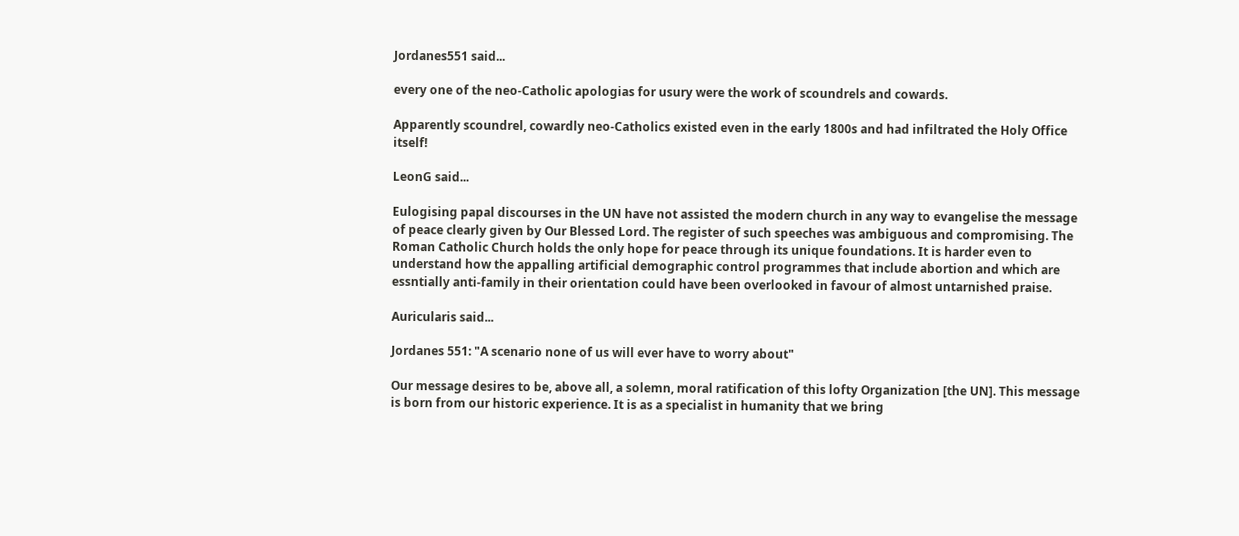Jordanes551 said...

every one of the neo-Catholic apologias for usury were the work of scoundrels and cowards.

Apparently scoundrel, cowardly neo-Catholics existed even in the early 1800s and had infiltrated the Holy Office itself!

LeonG said...

Eulogising papal discourses in the UN have not assisted the modern church in any way to evangelise the message of peace clearly given by Our Blessed Lord. The register of such speeches was ambiguous and compromising. The Roman Catholic Church holds the only hope for peace through its unique foundations. It is harder even to understand how the appalling artificial demographic control programmes that include abortion and which are essntially anti-family in their orientation could have been overlooked in favour of almost untarnished praise.

Auricularis said...

Jordanes 551: "A scenario none of us will ever have to worry about"

Our message desires to be, above all, a solemn, moral ratification of this lofty Organization [the UN]. This message is born from our historic experience. It is as a specialist in humanity that we bring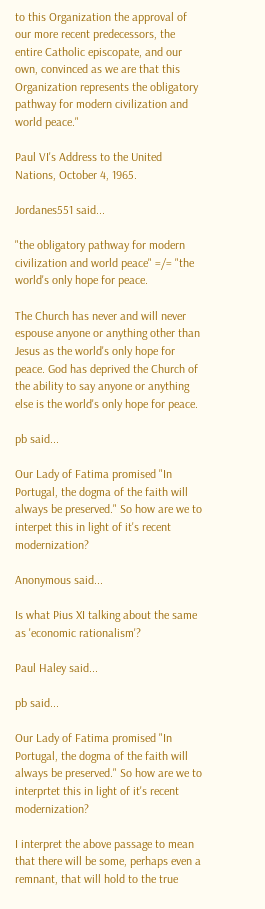to this Organization the approval of our more recent predecessors, the entire Catholic episcopate, and our own, convinced as we are that this Organization represents the obligatory pathway for modern civilization and world peace."

Paul VI's Address to the United Nations, October 4, 1965.

Jordanes551 said...

"the obligatory pathway for modern civilization and world peace" =/= "the world's only hope for peace.

The Church has never and will never espouse anyone or anything other than Jesus as the world's only hope for peace. God has deprived the Church of the ability to say anyone or anything else is the world's only hope for peace.

pb said...

Our Lady of Fatima promised "In Portugal, the dogma of the faith will always be preserved." So how are we to interpet this in light of it's recent modernization?

Anonymous said...

Is what Pius XI talking about the same as 'economic rationalism'?

Paul Haley said...

pb said...

Our Lady of Fatima promised "In Portugal, the dogma of the faith will always be preserved." So how are we to interprtet this in light of it's recent modernization?

I interpret the above passage to mean that there will be some, perhaps even a remnant, that will hold to the true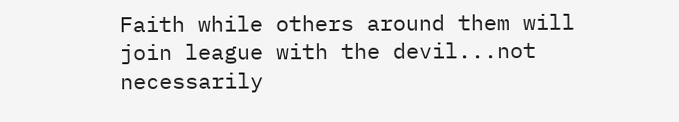Faith while others around them will join league with the devil...not necessarily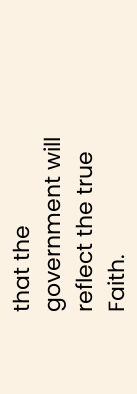that the government will reflect the true Faith.